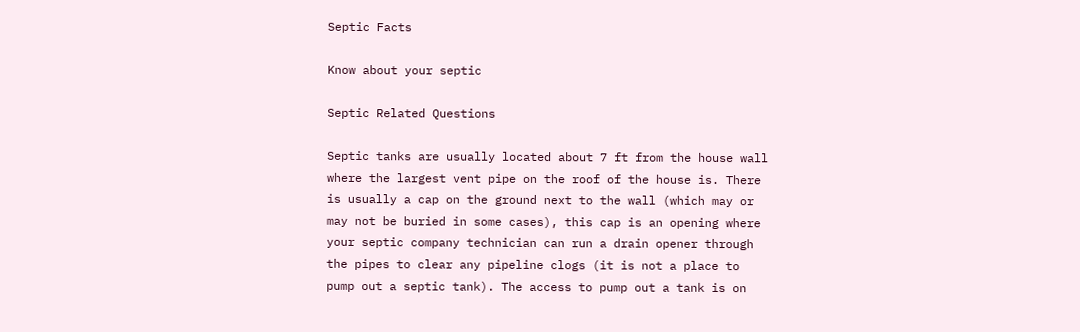Septic Facts

Know about your septic

Septic Related Questions

Septic tanks are usually located about 7 ft from the house wall where the largest vent pipe on the roof of the house is. There is usually a cap on the ground next to the wall (which may or may not be buried in some cases), this cap is an opening where your septic company technician can run a drain opener through the pipes to clear any pipeline clogs (it is not a place to pump out a septic tank). The access to pump out a tank is on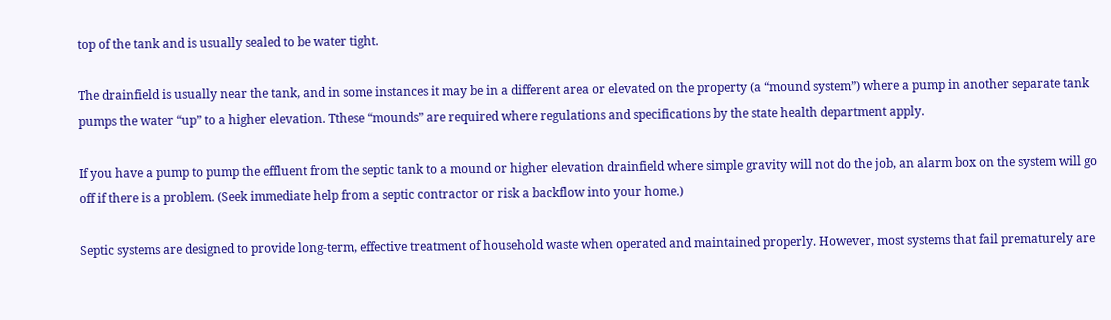top of the tank and is usually sealed to be water tight.

The drainfield is usually near the tank, and in some instances it may be in a different area or elevated on the property (a “mound system”) where a pump in another separate tank pumps the water “up” to a higher elevation. Tthese “mounds” are required where regulations and specifications by the state health department apply.

If you have a pump to pump the effluent from the septic tank to a mound or higher elevation drainfield where simple gravity will not do the job, an alarm box on the system will go off if there is a problem. (Seek immediate help from a septic contractor or risk a backflow into your home.)

Septic systems are designed to provide long-term, effective treatment of household waste when operated and maintained properly. However, most systems that fail prematurely are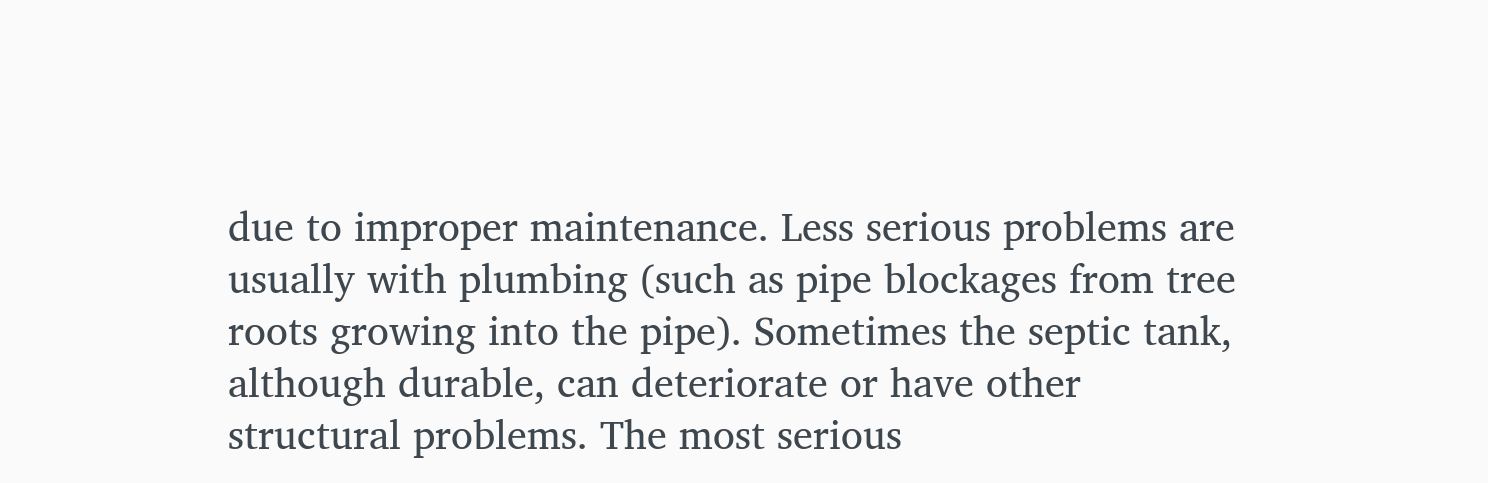due to improper maintenance. Less serious problems are usually with plumbing (such as pipe blockages from tree roots growing into the pipe). Sometimes the septic tank, although durable, can deteriorate or have other structural problems. The most serious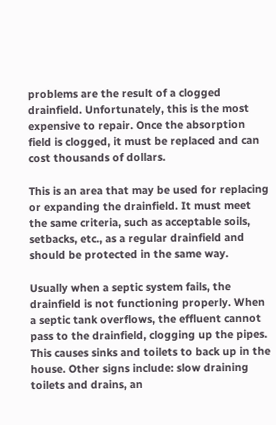problems are the result of a clogged drainfield. Unfortunately, this is the most expensive to repair. Once the absorption field is clogged, it must be replaced and can cost thousands of dollars.

This is an area that may be used for replacing or expanding the drainfield. It must meet the same criteria, such as acceptable soils, setbacks, etc., as a regular drainfield and should be protected in the same way.

Usually when a septic system fails, the drainfield is not functioning properly. When a septic tank overflows, the effluent cannot pass to the drainfield, clogging up the pipes. This causes sinks and toilets to back up in the house. Other signs include: slow draining toilets and drains, an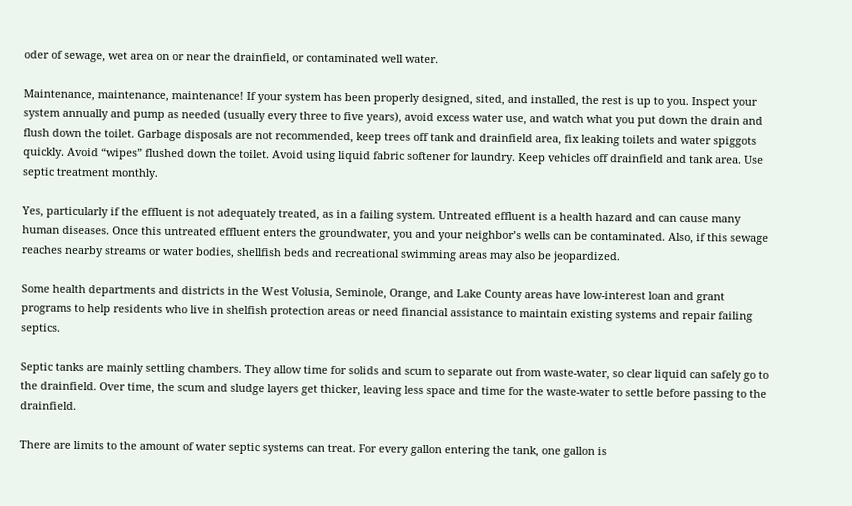oder of sewage, wet area on or near the drainfield, or contaminated well water.

Maintenance, maintenance, maintenance! If your system has been properly designed, sited, and installed, the rest is up to you. Inspect your system annually and pump as needed (usually every three to five years), avoid excess water use, and watch what you put down the drain and flush down the toilet. Garbage disposals are not recommended, keep trees off tank and drainfield area, fix leaking toilets and water spiggots quickly. Avoid “wipes” flushed down the toilet. Avoid using liquid fabric softener for laundry. Keep vehicles off drainfield and tank area. Use septic treatment monthly.

Yes, particularly if the effluent is not adequately treated, as in a failing system. Untreated effluent is a health hazard and can cause many human diseases. Once this untreated effluent enters the groundwater, you and your neighbor’s wells can be contaminated. Also, if this sewage reaches nearby streams or water bodies, shellfish beds and recreational swimming areas may also be jeopardized.

Some health departments and districts in the West Volusia, Seminole, Orange, and Lake County areas have low-interest loan and grant programs to help residents who live in shelfish protection areas or need financial assistance to maintain existing systems and repair failing septics.

Septic tanks are mainly settling chambers. They allow time for solids and scum to separate out from waste-water, so clear liquid can safely go to the drainfield. Over time, the scum and sludge layers get thicker, leaving less space and time for the waste-water to settle before passing to the drainfield.

There are limits to the amount of water septic systems can treat. For every gallon entering the tank, one gallon is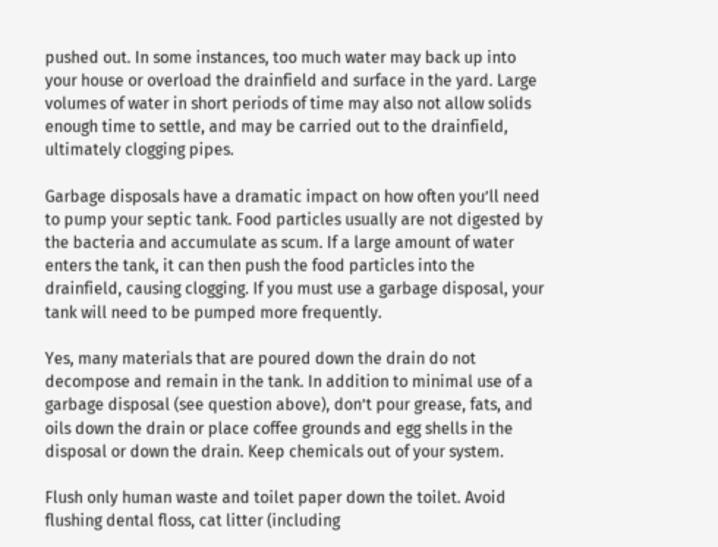pushed out. In some instances, too much water may back up into your house or overload the drainfield and surface in the yard. Large volumes of water in short periods of time may also not allow solids enough time to settle, and may be carried out to the drainfield, ultimately clogging pipes.

Garbage disposals have a dramatic impact on how often you’ll need to pump your septic tank. Food particles usually are not digested by the bacteria and accumulate as scum. If a large amount of water enters the tank, it can then push the food particles into the drainfield, causing clogging. If you must use a garbage disposal, your tank will need to be pumped more frequently.

Yes, many materials that are poured down the drain do not decompose and remain in the tank. In addition to minimal use of a garbage disposal (see question above), don’t pour grease, fats, and oils down the drain or place coffee grounds and egg shells in the disposal or down the drain. Keep chemicals out of your system.

Flush only human waste and toilet paper down the toilet. Avoid flushing dental floss, cat litter (including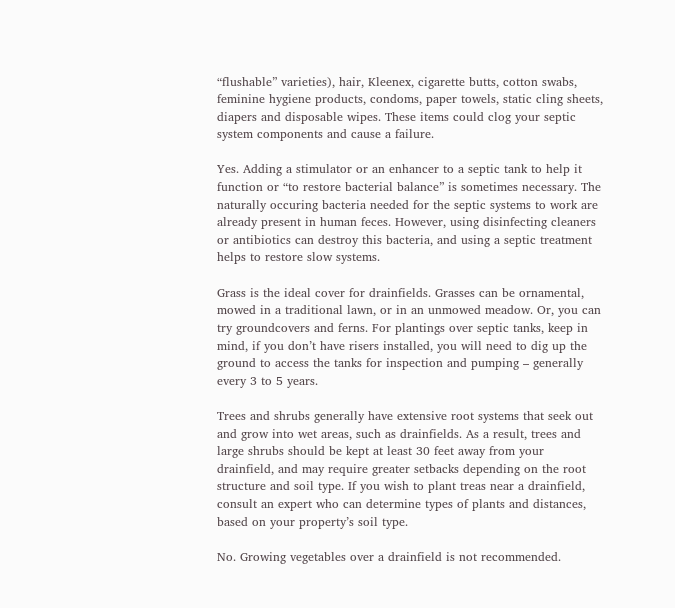“flushable” varieties), hair, Kleenex, cigarette butts, cotton swabs, feminine hygiene products, condoms, paper towels, static cling sheets, diapers and disposable wipes. These items could clog your septic system components and cause a failure.

Yes. Adding a stimulator or an enhancer to a septic tank to help it function or “to restore bacterial balance” is sometimes necessary. The naturally occuring bacteria needed for the septic systems to work are already present in human feces. However, using disinfecting cleaners or antibiotics can destroy this bacteria, and using a septic treatment helps to restore slow systems.

Grass is the ideal cover for drainfields. Grasses can be ornamental, mowed in a traditional lawn, or in an unmowed meadow. Or, you can try groundcovers and ferns. For plantings over septic tanks, keep in mind, if you don’t have risers installed, you will need to dig up the ground to access the tanks for inspection and pumping – generally every 3 to 5 years.

Trees and shrubs generally have extensive root systems that seek out and grow into wet areas, such as drainfields. As a result, trees and large shrubs should be kept at least 30 feet away from your drainfield, and may require greater setbacks depending on the root structure and soil type. If you wish to plant treas near a drainfield, consult an expert who can determine types of plants and distances, based on your property’s soil type.

No. Growing vegetables over a drainfield is not recommended.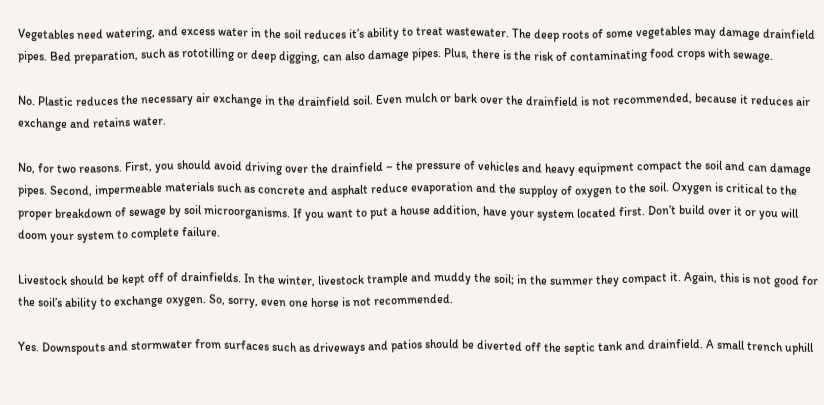Vegetables need watering, and excess water in the soil reduces it’s ability to treat wastewater. The deep roots of some vegetables may damage drainfield pipes. Bed preparation, such as rototilling or deep digging, can also damage pipes. Plus, there is the risk of contaminating food crops with sewage.

No. Plastic reduces the necessary air exchange in the drainfield soil. Even mulch or bark over the drainfield is not recommended, because it reduces air exchange and retains water.

No, for two reasons. First, you should avoid driving over the drainfield – the pressure of vehicles and heavy equipment compact the soil and can damage pipes. Second, impermeable materials such as concrete and asphalt reduce evaporation and the supploy of oxygen to the soil. Oxygen is critical to the proper breakdown of sewage by soil microorganisms. If you want to put a house addition, have your system located first. Don’t build over it or you will doom your system to complete failure.

Livestock should be kept off of drainfields. In the winter, livestock trample and muddy the soil; in the summer they compact it. Again, this is not good for the soil’s ability to exchange oxygen. So, sorry, even one horse is not recommended.

Yes. Downspouts and stormwater from surfaces such as driveways and patios should be diverted off the septic tank and drainfield. A small trench uphill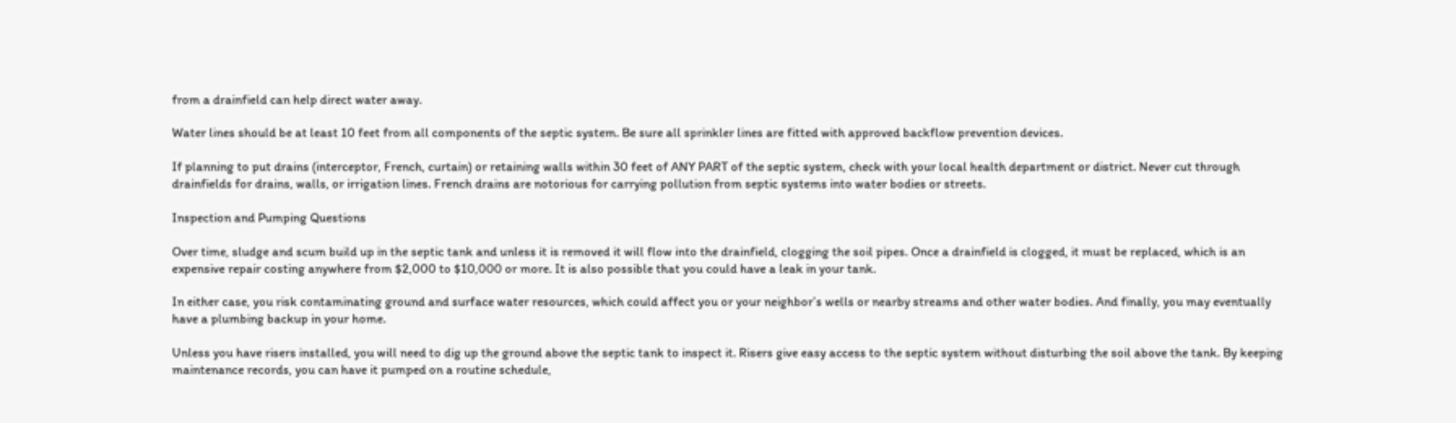from a drainfield can help direct water away.

Water lines should be at least 10 feet from all components of the septic system. Be sure all sprinkler lines are fitted with approved backflow prevention devices.

If planning to put drains (interceptor, French, curtain) or retaining walls within 30 feet of ANY PART of the septic system, check with your local health department or district. Never cut through drainfields for drains, walls, or irrigation lines. French drains are notorious for carrying pollution from septic systems into water bodies or streets.

Inspection and Pumping Questions

Over time, sludge and scum build up in the septic tank and unless it is removed it will flow into the drainfield, clogging the soil pipes. Once a drainfield is clogged, it must be replaced, which is an expensive repair costing anywhere from $2,000 to $10,000 or more. It is also possible that you could have a leak in your tank.

In either case, you risk contaminating ground and surface water resources, which could affect you or your neighbor’s wells or nearby streams and other water bodies. And finally, you may eventually have a plumbing backup in your home.

Unless you have risers installed, you will need to dig up the ground above the septic tank to inspect it. Risers give easy access to the septic system without disturbing the soil above the tank. By keeping maintenance records, you can have it pumped on a routine schedule,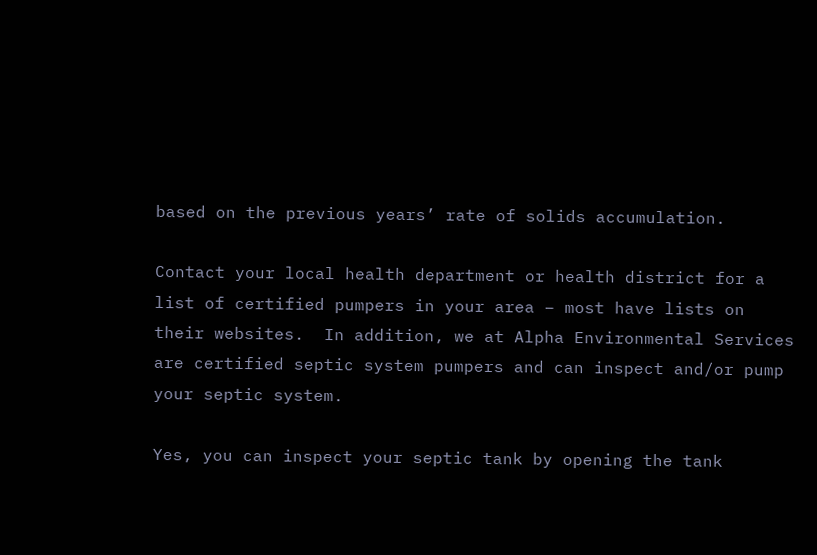based on the previous years’ rate of solids accumulation.

Contact your local health department or health district for a list of certified pumpers in your area – most have lists on their websites.  In addition, we at Alpha Environmental Services are certified septic system pumpers and can inspect and/or pump your septic system.

Yes, you can inspect your septic tank by opening the tank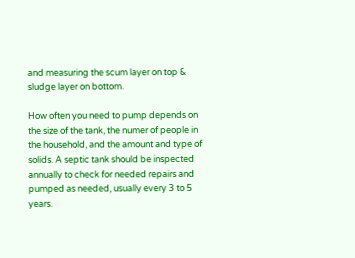and measuring the scum layer on top & sludge layer on bottom.

How often you need to pump depends on the size of the tank, the numer of people in the household, and the amount and type of solids. A septic tank should be inspected annually to check for needed repairs and pumped as needed, usually every 3 to 5 years.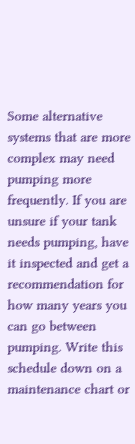Some alternative systems that are more complex may need pumping more frequently. If you are unsure if your tank needs pumping, have it inspected and get a recommendation for how many years you can go between pumping. Write this schedule down on a maintenance chart or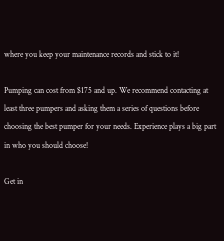where you keep your maintenance records and stick to it!

Pumping can cost from $175 and up. We recommend contacting at least three pumpers and asking them a series of questions before choosing the best pumper for your needs. Experience plays a big part in who you should choose!

Get in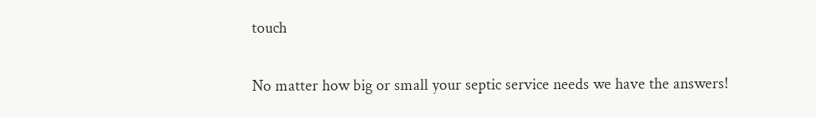touch

No matter how big or small your septic service needs we have the answers!